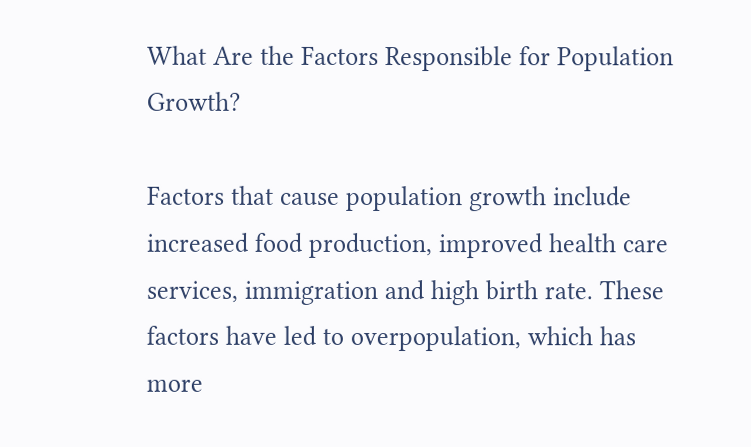What Are the Factors Responsible for Population Growth?

Factors that cause population growth include increased food production, improved health care services, immigration and high birth rate. These factors have led to overpopulation, which has more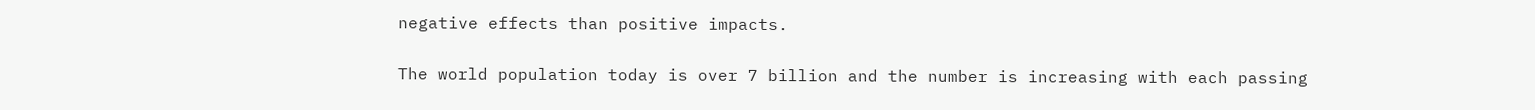negative effects than positive impacts.

The world population today is over 7 billion and the number is increasing with each passing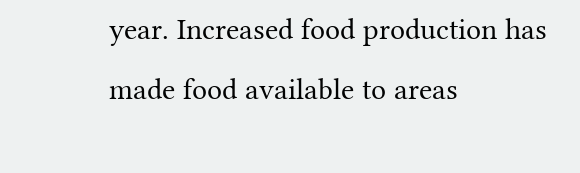year. Increased food production has made food available to areas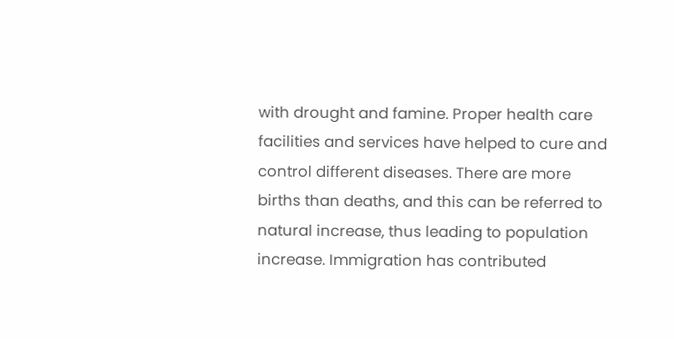with drought and famine. Proper health care facilities and services have helped to cure and control different diseases. There are more births than deaths, and this can be referred to natural increase, thus leading to population increase. Immigration has contributed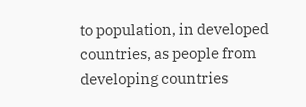to population, in developed countries, as people from developing countries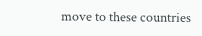move to these countries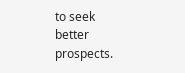to seek better prospects.